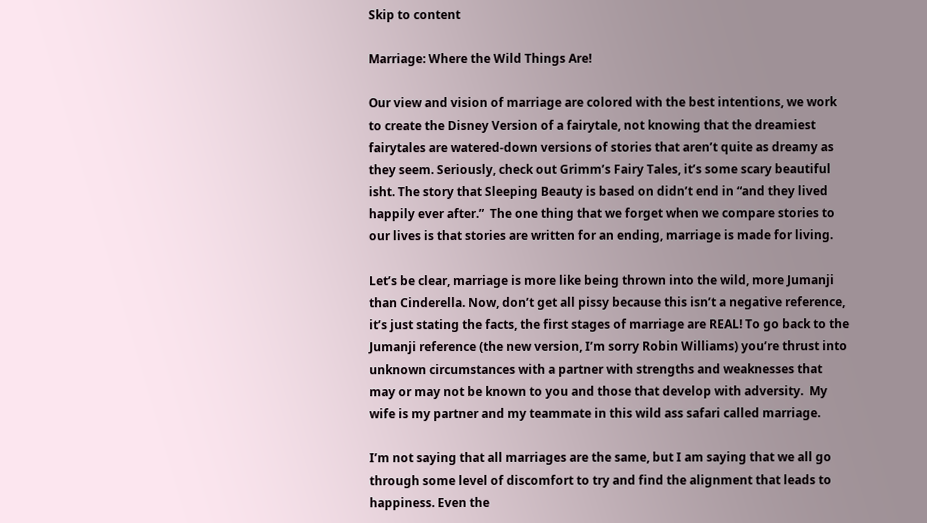Skip to content

Marriage: Where the Wild Things Are!

Our view and vision of marriage are colored with the best intentions, we work to create the Disney Version of a fairytale, not knowing that the dreamiest fairytales are watered-down versions of stories that aren’t quite as dreamy as they seem. Seriously, check out Grimm’s Fairy Tales, it’s some scary beautiful isht. The story that Sleeping Beauty is based on didn’t end in “and they lived happily ever after.”  The one thing that we forget when we compare stories to our lives is that stories are written for an ending, marriage is made for living.

Let’s be clear, marriage is more like being thrown into the wild, more Jumanji than Cinderella. Now, don’t get all pissy because this isn’t a negative reference, it’s just stating the facts, the first stages of marriage are REAL! To go back to the Jumanji reference (the new version, I’m sorry Robin Williams) you’re thrust into unknown circumstances with a partner with strengths and weaknesses that may or may not be known to you and those that develop with adversity.  My wife is my partner and my teammate in this wild ass safari called marriage.

I’m not saying that all marriages are the same, but I am saying that we all go through some level of discomfort to try and find the alignment that leads to happiness. Even the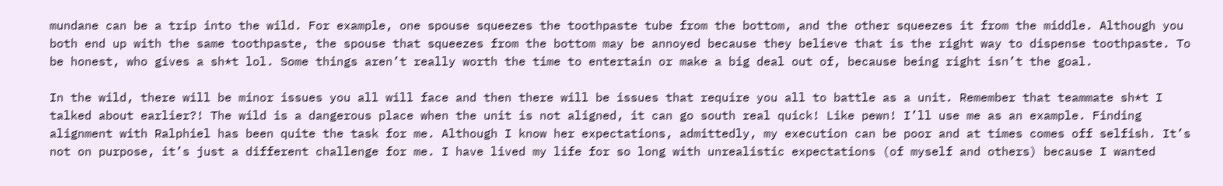mundane can be a trip into the wild. For example, one spouse squeezes the toothpaste tube from the bottom, and the other squeezes it from the middle. Although you both end up with the same toothpaste, the spouse that squeezes from the bottom may be annoyed because they believe that is the right way to dispense toothpaste. To be honest, who gives a sh*t lol. Some things aren’t really worth the time to entertain or make a big deal out of, because being right isn’t the goal.

In the wild, there will be minor issues you all will face and then there will be issues that require you all to battle as a unit. Remember that teammate sh*t I talked about earlier?! The wild is a dangerous place when the unit is not aligned, it can go south real quick! Like pewn! I’ll use me as an example. Finding alignment with Ralphiel has been quite the task for me. Although I know her expectations, admittedly, my execution can be poor and at times comes off selfish. It’s not on purpose, it’s just a different challenge for me. I have lived my life for so long with unrealistic expectations (of myself and others) because I wanted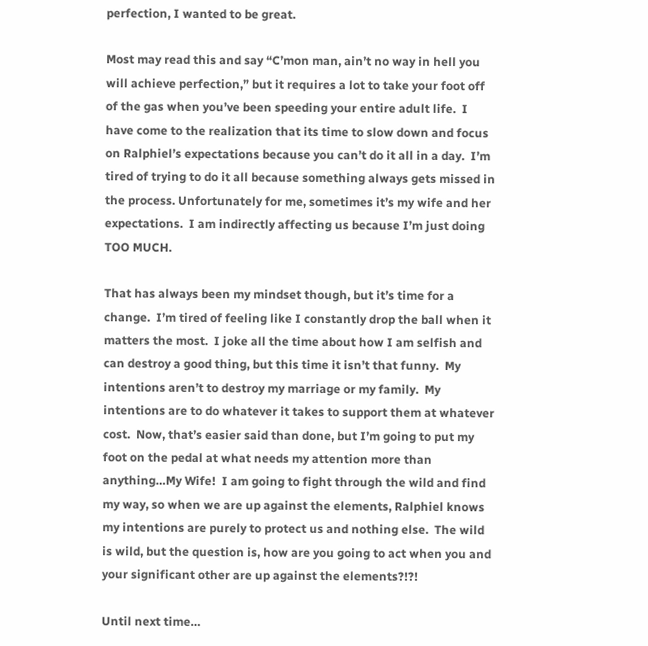perfection, I wanted to be great.

Most may read this and say “C’mon man, ain’t no way in hell you will achieve perfection,” but it requires a lot to take your foot off of the gas when you’ve been speeding your entire adult life.  I have come to the realization that its time to slow down and focus on Ralphiel’s expectations because you can’t do it all in a day.  I’m tired of trying to do it all because something always gets missed in the process. Unfortunately for me, sometimes it’s my wife and her expectations.  I am indirectly affecting us because I’m just doing TOO MUCH.

That has always been my mindset though, but it’s time for a change.  I’m tired of feeling like I constantly drop the ball when it matters the most.  I joke all the time about how I am selfish and can destroy a good thing, but this time it isn’t that funny.  My intentions aren’t to destroy my marriage or my family.  My intentions are to do whatever it takes to support them at whatever cost.  Now, that’s easier said than done, but I’m going to put my foot on the pedal at what needs my attention more than anything…My Wife!  I am going to fight through the wild and find my way, so when we are up against the elements, Ralphiel knows my intentions are purely to protect us and nothing else.  The wild is wild, but the question is, how are you going to act when you and your significant other are up against the elements?!?!

Until next time…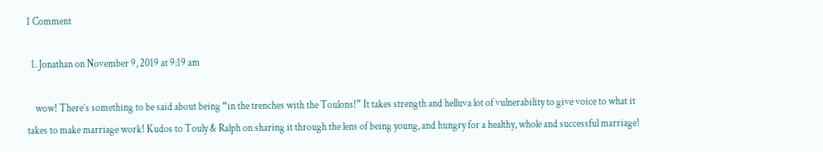1 Comment

  1. Jonathan on November 9, 2019 at 9:19 am

    wow! There’s something to be said about being “in the trenches with the Toulons!” It takes strength and helluva lot of vulnerability to give voice to what it takes to make marriage work! Kudos to Touly & Ralph on sharing it through the lens of being young, and hungry for a healthy, whole and successful marriage!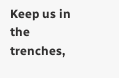Keep us in the trenches,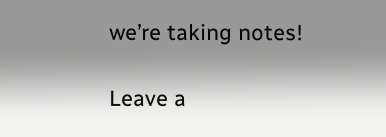we’re taking notes!

Leave a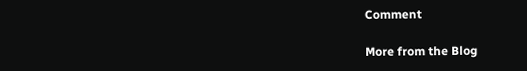Comment

More from the Blog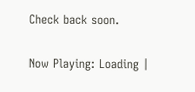Check back soon.

Now Playing: Loading |